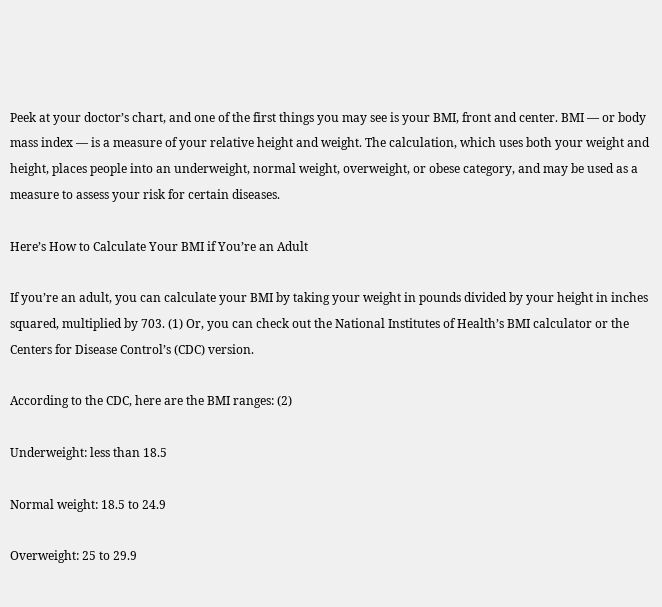Peek at your doctor’s chart, and one of the first things you may see is your BMI, front and center. BMI — or body mass index — is a measure of your relative height and weight. The calculation, which uses both your weight and height, places people into an underweight, normal weight, overweight, or obese category, and may be used as a measure to assess your risk for certain diseases.

Here’s How to Calculate Your BMI if You’re an Adult

If you’re an adult, you can calculate your BMI by taking your weight in pounds divided by your height in inches squared, multiplied by 703. (1) Or, you can check out the National Institutes of Health’s BMI calculator or the Centers for Disease Control’s (CDC) version.

According to the CDC, here are the BMI ranges: (2)

Underweight: less than 18.5

Normal weight: 18.5 to 24.9

Overweight: 25 to 29.9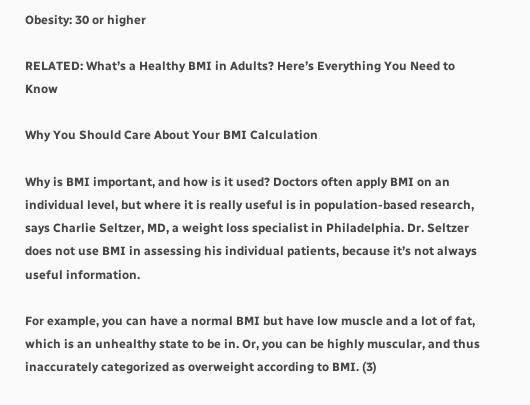Obesity: 30 or higher

RELATED: What’s a Healthy BMI in Adults? Here’s Everything You Need to Know

Why You Should Care About Your BMI Calculation

Why is BMI important, and how is it used? Doctors often apply BMI on an individual level, but where it is really useful is in population-based research, says Charlie Seltzer, MD, a weight loss specialist in Philadelphia. Dr. Seltzer does not use BMI in assessing his individual patients, because it’s not always useful information.

For example, you can have a normal BMI but have low muscle and a lot of fat, which is an unhealthy state to be in. Or, you can be highly muscular, and thus inaccurately categorized as overweight according to BMI. (3)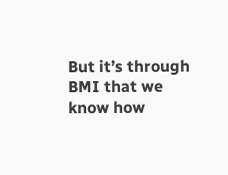But it’s through BMI that we know how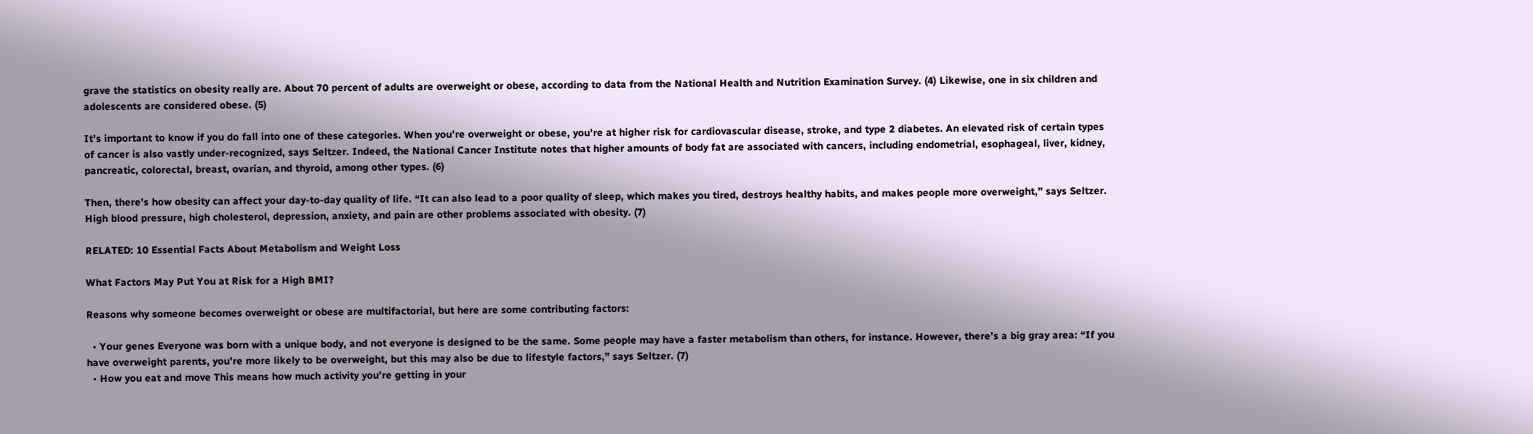grave the statistics on obesity really are. About 70 percent of adults are overweight or obese, according to data from the National Health and Nutrition Examination Survey. (4) Likewise, one in six children and adolescents are considered obese. (5)

It’s important to know if you do fall into one of these categories. When you’re overweight or obese, you’re at higher risk for cardiovascular disease, stroke, and type 2 diabetes. An elevated risk of certain types of cancer is also vastly under-recognized, says Seltzer. Indeed, the National Cancer Institute notes that higher amounts of body fat are associated with cancers, including endometrial, esophageal, liver, kidney, pancreatic, colorectal, breast, ovarian, and thyroid, among other types. (6)

Then, there’s how obesity can affect your day-to-day quality of life. “It can also lead to a poor quality of sleep, which makes you tired, destroys healthy habits, and makes people more overweight,” says Seltzer. High blood pressure, high cholesterol, depression, anxiety, and pain are other problems associated with obesity. (7)

RELATED: 10 Essential Facts About Metabolism and Weight Loss

What Factors May Put You at Risk for a High BMI?

Reasons why someone becomes overweight or obese are multifactorial, but here are some contributing factors:

  • Your genes Everyone was born with a unique body, and not everyone is designed to be the same. Some people may have a faster metabolism than others, for instance. However, there’s a big gray area: “If you have overweight parents, you’re more likely to be overweight, but this may also be due to lifestyle factors,” says Seltzer. (7)
  • How you eat and move This means how much activity you’re getting in your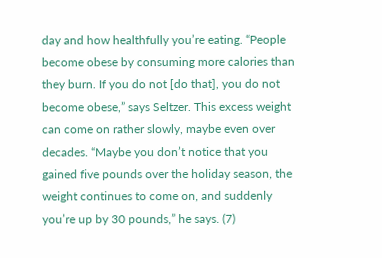day and how healthfully you’re eating. “People become obese by consuming more calories than they burn. If you do not [do that], you do not become obese,” says Seltzer. This excess weight can come on rather slowly, maybe even over decades. “Maybe you don’t notice that you gained five pounds over the holiday season, the weight continues to come on, and suddenly you’re up by 30 pounds,” he says. (7)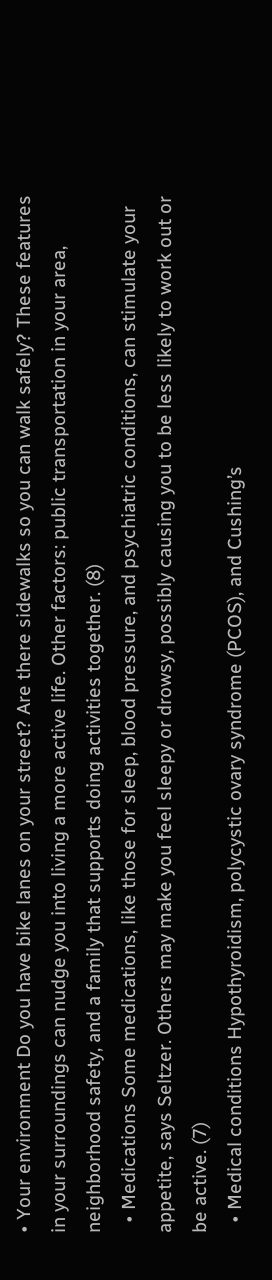• Your environment Do you have bike lanes on your street? Are there sidewalks so you can walk safely? These features in your surroundings can nudge you into living a more active life. Other factors: public transportation in your area, neighborhood safety, and a family that supports doing activities together. (8)
  • Medications Some medications, like those for sleep, blood pressure, and psychiatric conditions, can stimulate your appetite, says Seltzer. Others may make you feel sleepy or drowsy, possibly causing you to be less likely to work out or be active. (7)
  • Medical conditions Hypothyroidism, polycystic ovary syndrome (PCOS), and Cushing’s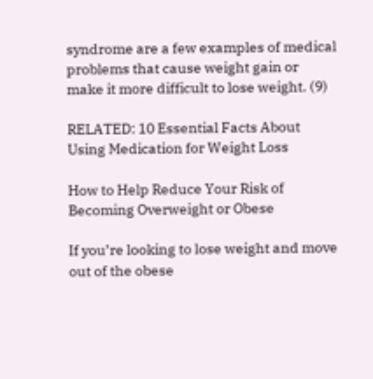syndrome are a few examples of medical problems that cause weight gain or make it more difficult to lose weight. (9)

RELATED: 10 Essential Facts About Using Medication for Weight Loss

How to Help Reduce Your Risk of Becoming Overweight or Obese

If you’re looking to lose weight and move out of the obese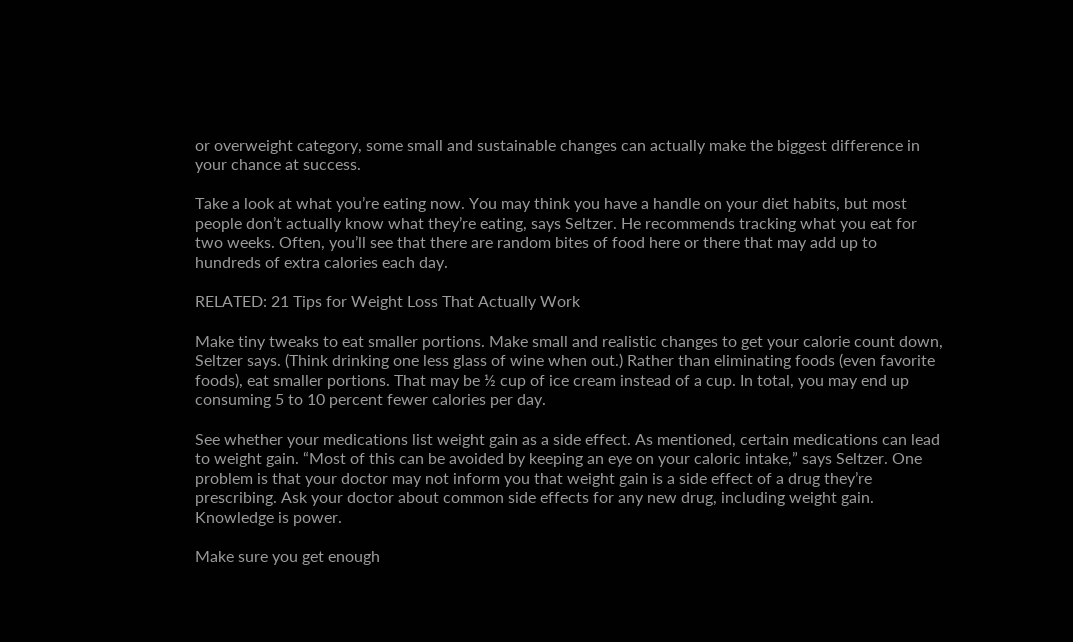or overweight category, some small and sustainable changes can actually make the biggest difference in your chance at success.

Take a look at what you’re eating now. You may think you have a handle on your diet habits, but most people don’t actually know what they’re eating, says Seltzer. He recommends tracking what you eat for two weeks. Often, you’ll see that there are random bites of food here or there that may add up to hundreds of extra calories each day.

RELATED: 21 Tips for Weight Loss That Actually Work

Make tiny tweaks to eat smaller portions. Make small and realistic changes to get your calorie count down, Seltzer says. (Think drinking one less glass of wine when out.) Rather than eliminating foods (even favorite foods), eat smaller portions. That may be ½ cup of ice cream instead of a cup. In total, you may end up consuming 5 to 10 percent fewer calories per day.

See whether your medications list weight gain as a side effect. As mentioned, certain medications can lead to weight gain. “Most of this can be avoided by keeping an eye on your caloric intake,” says Seltzer. One problem is that your doctor may not inform you that weight gain is a side effect of a drug they’re prescribing. Ask your doctor about common side effects for any new drug, including weight gain. Knowledge is power.

Make sure you get enough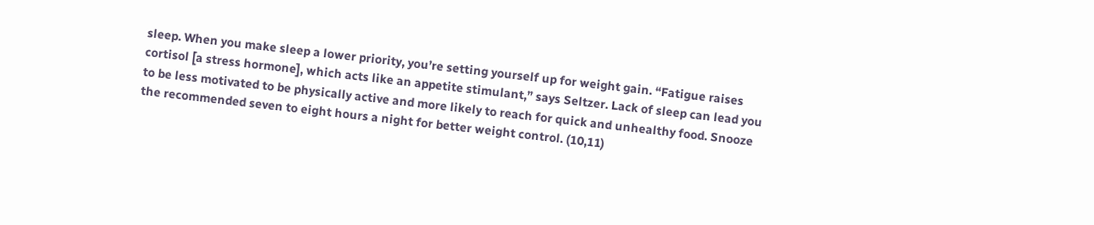sleep. When you make sleep a lower priority, you’re setting yourself up for weight gain. “Fatigue raises cortisol [a stress hormone], which acts like an appetite stimulant,” says Seltzer. Lack of sleep can lead you to be less motivated to be physically active and more likely to reach for quick and unhealthy food. Snooze the recommended seven to eight hours a night for better weight control. (10,11)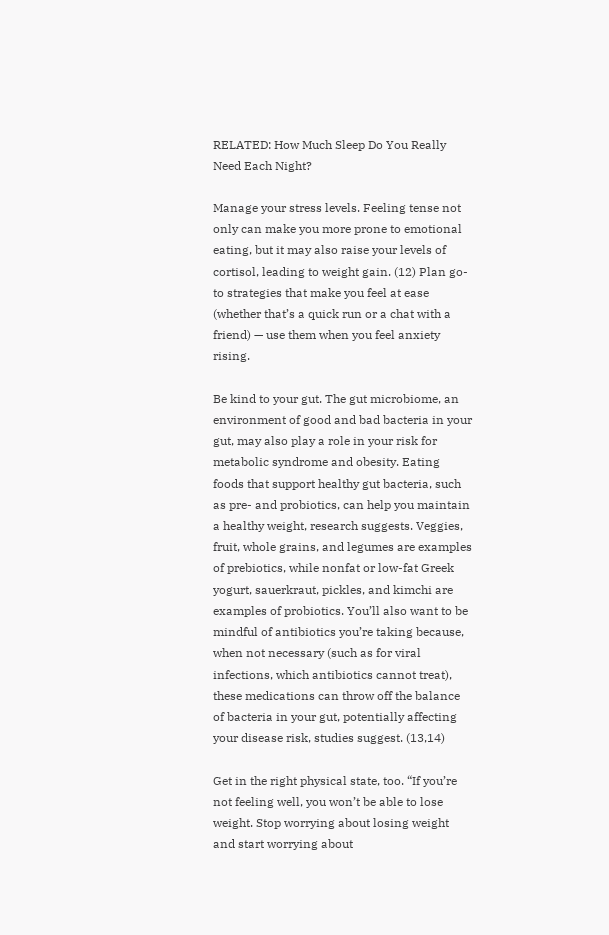RELATED: How Much Sleep Do You Really Need Each Night?

Manage your stress levels. Feeling tense not only can make you more prone to emotional eating, but it may also raise your levels of cortisol, leading to weight gain. (12) Plan go-to strategies that make you feel at ease (whether that’s a quick run or a chat with a friend) — use them when you feel anxiety rising.

Be kind to your gut. The gut microbiome, an environment of good and bad bacteria in your gut, may also play a role in your risk for metabolic syndrome and obesity. Eating foods that support healthy gut bacteria, such as pre- and probiotics, can help you maintain a healthy weight, research suggests. Veggies, fruit, whole grains, and legumes are examples of prebiotics, while nonfat or low-fat Greek yogurt, sauerkraut, pickles, and kimchi are examples of probiotics. You’ll also want to be mindful of antibiotics you’re taking because, when not necessary (such as for viral infections, which antibiotics cannot treat), these medications can throw off the balance of bacteria in your gut, potentially affecting your disease risk, studies suggest. (13,14)

Get in the right physical state, too. “If you’re not feeling well, you won’t be able to lose weight. Stop worrying about losing weight and start worrying about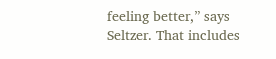feeling better,” says Seltzer. That includes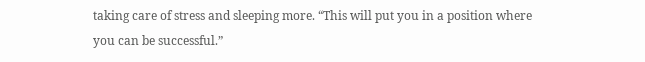taking care of stress and sleeping more. “This will put you in a position where you can be successful.”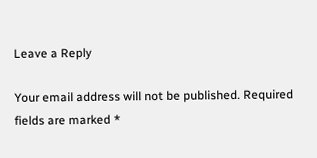Leave a Reply

Your email address will not be published. Required fields are marked *